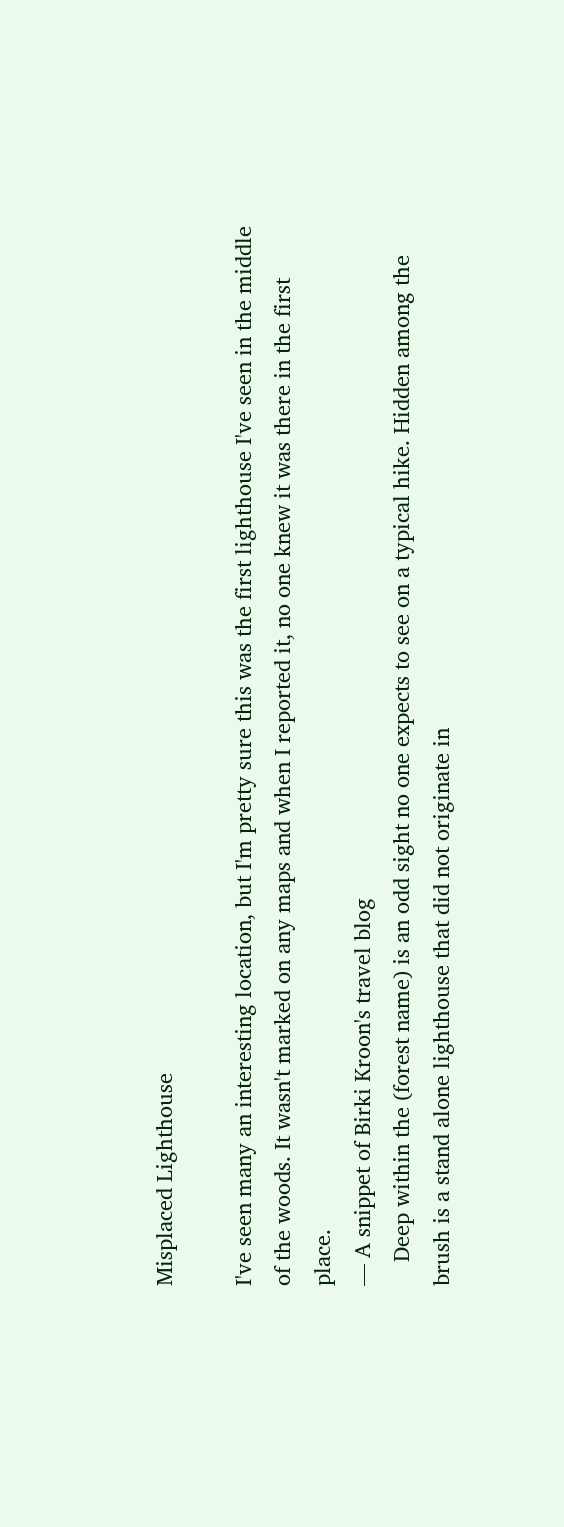Misplaced Lighthouse

I've seen many an interesting location, but I'm pretty sure this was the first lighthouse I've seen in the middle of the woods. It wasn't marked on any maps and when I reported it, no one knew it was there in the first place.
— A snippet of Birki Kroon's travel blog
    Deep within the (forest name) is an odd sight no one expects to see on a typical hike. Hidden among the brush is a stand alone lighthouse that did not originate in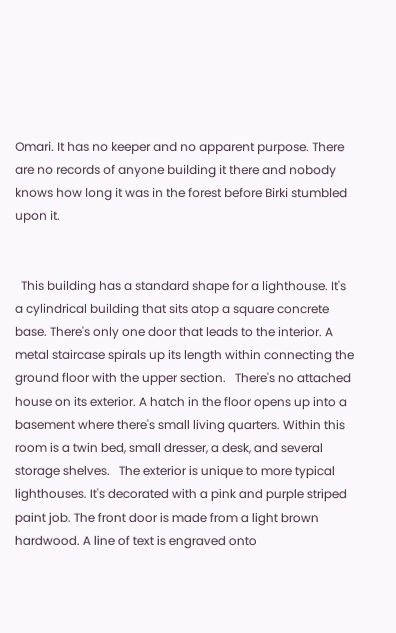Omari. It has no keeper and no apparent purpose. There are no records of anyone building it there and nobody knows how long it was in the forest before Birki stumbled upon it.


  This building has a standard shape for a lighthouse. It's a cylindrical building that sits atop a square concrete base. There's only one door that leads to the interior. A metal staircase spirals up its length within connecting the ground floor with the upper section.   There's no attached house on its exterior. A hatch in the floor opens up into a basement where there's small living quarters. Within this room is a twin bed, small dresser, a desk, and several storage shelves.   The exterior is unique to more typical lighthouses. It's decorated with a pink and purple striped paint job. The front door is made from a light brown hardwood. A line of text is engraved onto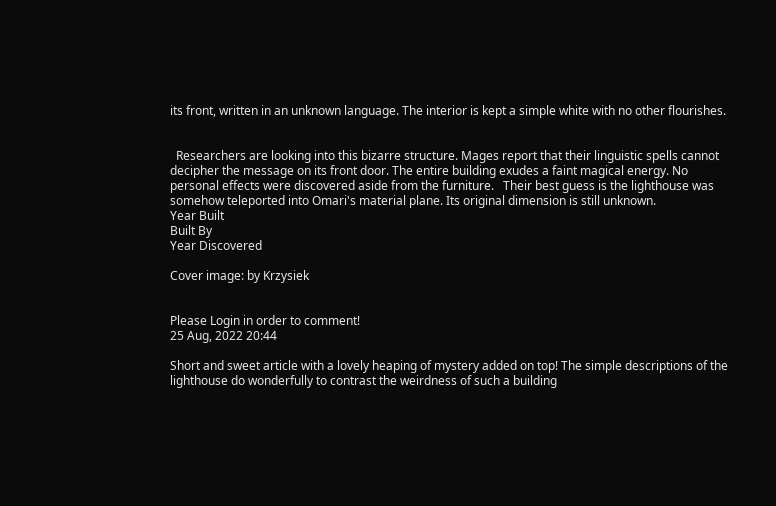its front, written in an unknown language. The interior is kept a simple white with no other flourishes.


  Researchers are looking into this bizarre structure. Mages report that their linguistic spells cannot decipher the message on its front door. The entire building exudes a faint magical energy. No personal effects were discovered aside from the furniture.   Their best guess is the lighthouse was somehow teleported into Omari's material plane. Its original dimension is still unknown.
Year Built
Built By
Year Discovered

Cover image: by Krzysiek


Please Login in order to comment!
25 Aug, 2022 20:44

Short and sweet article with a lovely heaping of mystery added on top! The simple descriptions of the lighthouse do wonderfully to contrast the weirdness of such a building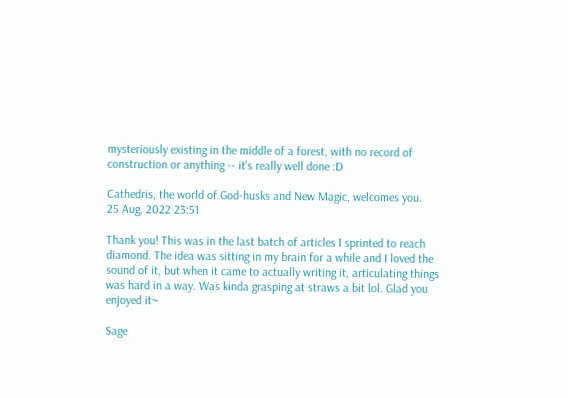mysteriously existing in the middle of a forest, with no record of construction or anything -- it's really well done :D

Cathedris, the world of God-husks and New Magic, welcomes you.
25 Aug, 2022 23:51

Thank you! This was in the last batch of articles I sprinted to reach diamond. The idea was sitting in my brain for a while and I loved the sound of it, but when it came to actually writing it, articulating things was hard in a way. Was kinda grasping at straws a bit lol. Glad you enjoyed it~

Sage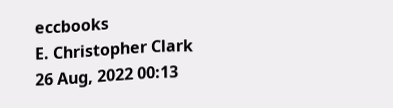eccbooks
E. Christopher Clark
26 Aug, 2022 00:13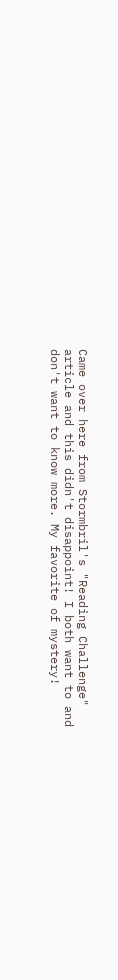Came over here from Stormbril's "Reading Challenge" article and this didn't disappoint! I both want to and don't want to know more. My favorite of mystery!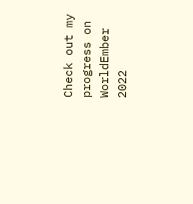Check out my progress on WorldEmber 2022